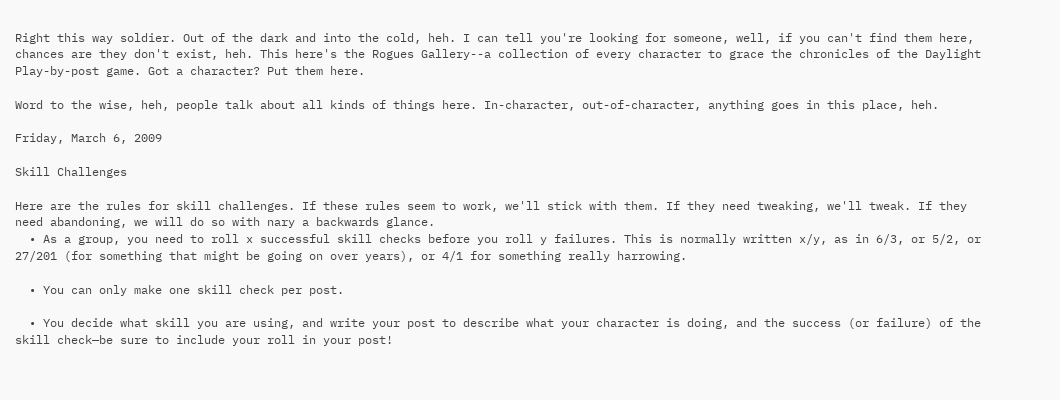Right this way soldier. Out of the dark and into the cold, heh. I can tell you're looking for someone, well, if you can't find them here, chances are they don't exist, heh. This here's the Rogues Gallery--a collection of every character to grace the chronicles of the Daylight Play-by-post game. Got a character? Put them here.

Word to the wise, heh, people talk about all kinds of things here. In-character, out-of-character, anything goes in this place, heh.

Friday, March 6, 2009

Skill Challenges

Here are the rules for skill challenges. If these rules seem to work, we'll stick with them. If they need tweaking, we'll tweak. If they need abandoning, we will do so with nary a backwards glance.
  • As a group, you need to roll x successful skill checks before you roll y failures. This is normally written x/y, as in 6/3, or 5/2, or 27/201 (for something that might be going on over years), or 4/1 for something really harrowing.

  • You can only make one skill check per post.

  • You decide what skill you are using, and write your post to describe what your character is doing, and the success (or failure) of the skill check—be sure to include your roll in your post!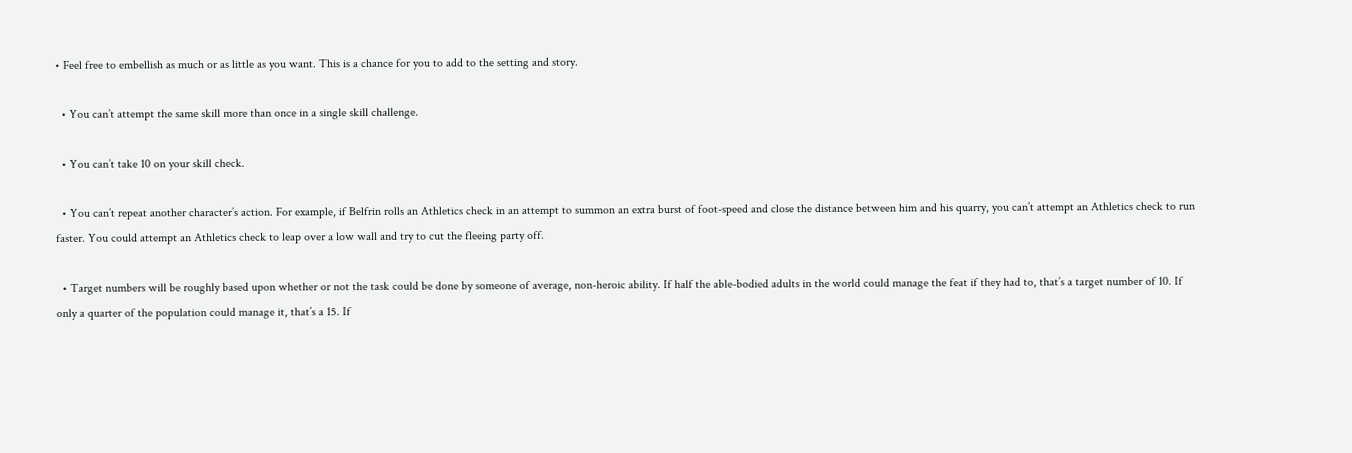• Feel free to embellish as much or as little as you want. This is a chance for you to add to the setting and story.

  • You can’t attempt the same skill more than once in a single skill challenge.

  • You can’t take 10 on your skill check.

  • You can’t repeat another character’s action. For example, if Belfrin rolls an Athletics check in an attempt to summon an extra burst of foot-speed and close the distance between him and his quarry, you can’t attempt an Athletics check to run faster. You could attempt an Athletics check to leap over a low wall and try to cut the fleeing party off.

  • Target numbers will be roughly based upon whether or not the task could be done by someone of average, non-heroic ability. If half the able-bodied adults in the world could manage the feat if they had to, that’s a target number of 10. If only a quarter of the population could manage it, that’s a 15. If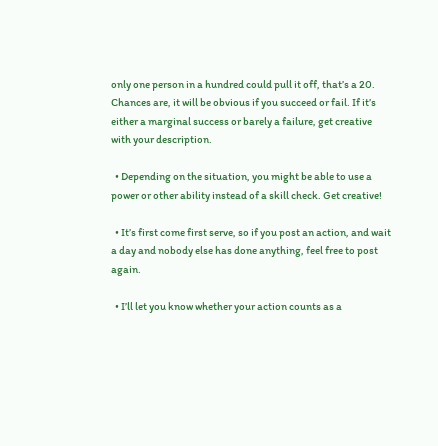only one person in a hundred could pull it off, that’s a 20. Chances are, it will be obvious if you succeed or fail. If it’s either a marginal success or barely a failure, get creative with your description.

  • Depending on the situation, you might be able to use a power or other ability instead of a skill check. Get creative!

  • It’s first come first serve, so if you post an action, and wait a day and nobody else has done anything, feel free to post again.

  • I’ll let you know whether your action counts as a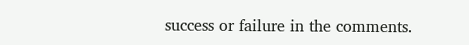success or failure in the comments.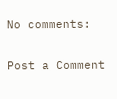No comments:

Post a Comment